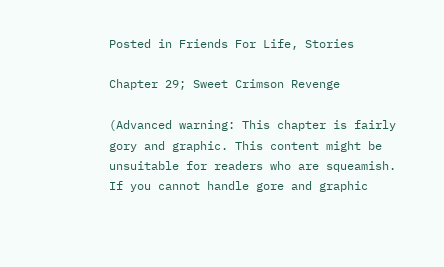Posted in Friends For Life, Stories

Chapter 29; Sweet Crimson Revenge

(Advanced warning: This chapter is fairly gory and graphic. This content might be unsuitable for readers who are squeamish. If you cannot handle gore and graphic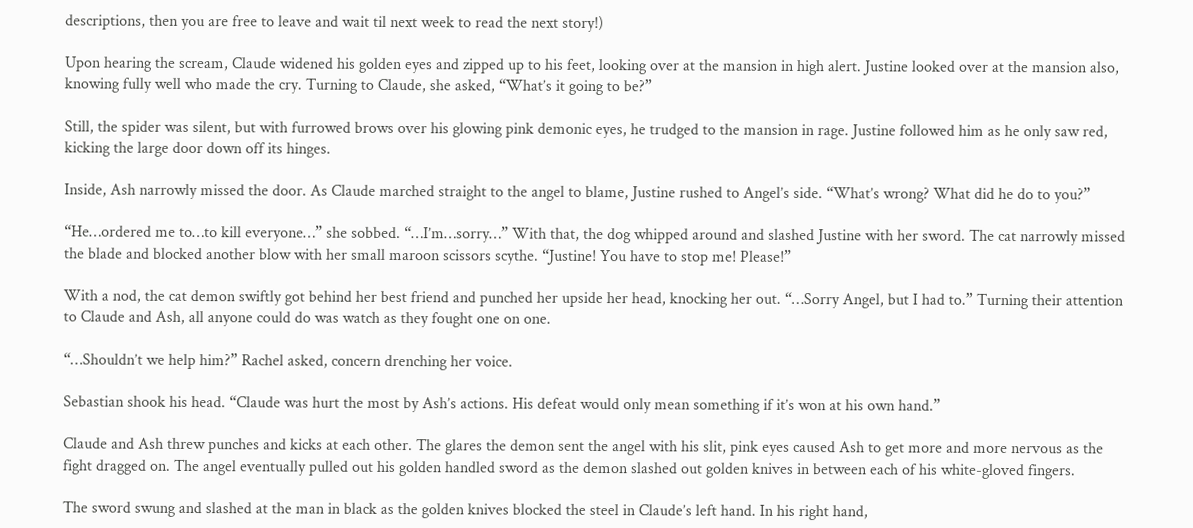descriptions, then you are free to leave and wait til next week to read the next story!)

Upon hearing the scream, Claude widened his golden eyes and zipped up to his feet, looking over at the mansion in high alert. Justine looked over at the mansion also, knowing fully well who made the cry. Turning to Claude, she asked, “What’s it going to be?”

Still, the spider was silent, but with furrowed brows over his glowing pink demonic eyes, he trudged to the mansion in rage. Justine followed him as he only saw red, kicking the large door down off its hinges.

Inside, Ash narrowly missed the door. As Claude marched straight to the angel to blame, Justine rushed to Angel’s side. “What’s wrong? What did he do to you?”

“He…ordered me to…to kill everyone…” she sobbed. “…I’m…sorry…” With that, the dog whipped around and slashed Justine with her sword. The cat narrowly missed the blade and blocked another blow with her small maroon scissors scythe. “Justine! You have to stop me! Please!”

With a nod, the cat demon swiftly got behind her best friend and punched her upside her head, knocking her out. “…Sorry Angel, but I had to.” Turning their attention to Claude and Ash, all anyone could do was watch as they fought one on one.

“…Shouldn’t we help him?” Rachel asked, concern drenching her voice.

Sebastian shook his head. “Claude was hurt the most by Ash’s actions. His defeat would only mean something if it’s won at his own hand.”

Claude and Ash threw punches and kicks at each other. The glares the demon sent the angel with his slit, pink eyes caused Ash to get more and more nervous as the fight dragged on. The angel eventually pulled out his golden handled sword as the demon slashed out golden knives in between each of his white-gloved fingers.

The sword swung and slashed at the man in black as the golden knives blocked the steel in Claude’s left hand. In his right hand,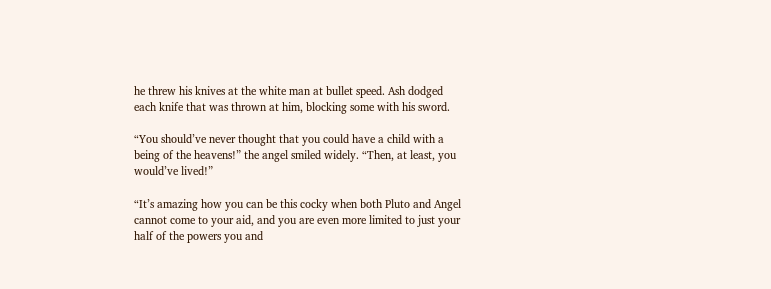he threw his knives at the white man at bullet speed. Ash dodged each knife that was thrown at him, blocking some with his sword.

“You should’ve never thought that you could have a child with a being of the heavens!” the angel smiled widely. “Then, at least, you would’ve lived!”

“It’s amazing how you can be this cocky when both Pluto and Angel cannot come to your aid, and you are even more limited to just your half of the powers you and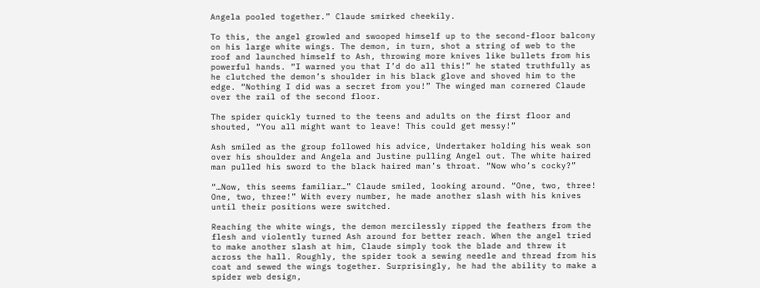Angela pooled together.” Claude smirked cheekily.

To this, the angel growled and swooped himself up to the second-floor balcony on his large white wings. The demon, in turn, shot a string of web to the roof and launched himself to Ash, throwing more knives like bullets from his powerful hands. “I warned you that I’d do all this!” he stated truthfully as he clutched the demon’s shoulder in his black glove and shoved him to the edge. “Nothing I did was a secret from you!” The winged man cornered Claude over the rail of the second floor.

The spider quickly turned to the teens and adults on the first floor and shouted, “You all might want to leave! This could get messy!”

Ash smiled as the group followed his advice, Undertaker holding his weak son over his shoulder and Angela and Justine pulling Angel out. The white haired man pulled his sword to the black haired man’s throat. “Now who’s cocky?”

“…Now, this seems familiar…” Claude smiled, looking around. “One, two, three! One, two, three!” With every number, he made another slash with his knives until their positions were switched.

Reaching the white wings, the demon mercilessly ripped the feathers from the flesh and violently turned Ash around for better reach. When the angel tried to make another slash at him, Claude simply took the blade and threw it across the hall. Roughly, the spider took a sewing needle and thread from his coat and sewed the wings together. Surprisingly, he had the ability to make a spider web design,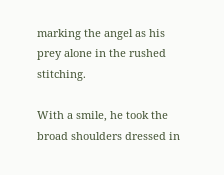marking the angel as his prey alone in the rushed stitching.

With a smile, he took the broad shoulders dressed in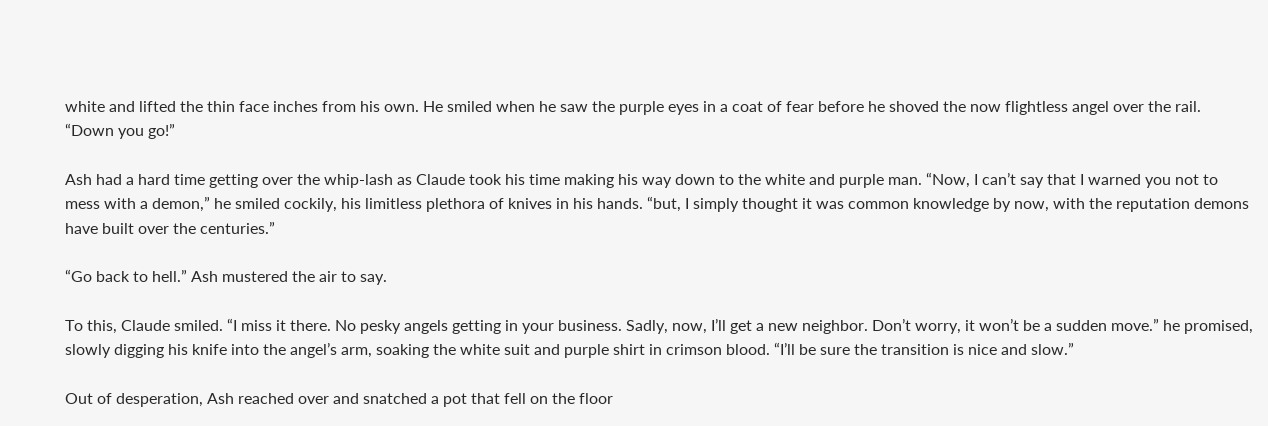white and lifted the thin face inches from his own. He smiled when he saw the purple eyes in a coat of fear before he shoved the now flightless angel over the rail. “Down you go!”

Ash had a hard time getting over the whip-lash as Claude took his time making his way down to the white and purple man. “Now, I can’t say that I warned you not to mess with a demon,” he smiled cockily, his limitless plethora of knives in his hands. “but, I simply thought it was common knowledge by now, with the reputation demons have built over the centuries.”

“Go back to hell.” Ash mustered the air to say.

To this, Claude smiled. “I miss it there. No pesky angels getting in your business. Sadly, now, I’ll get a new neighbor. Don’t worry, it won’t be a sudden move.” he promised, slowly digging his knife into the angel’s arm, soaking the white suit and purple shirt in crimson blood. “I’ll be sure the transition is nice and slow.”

Out of desperation, Ash reached over and snatched a pot that fell on the floor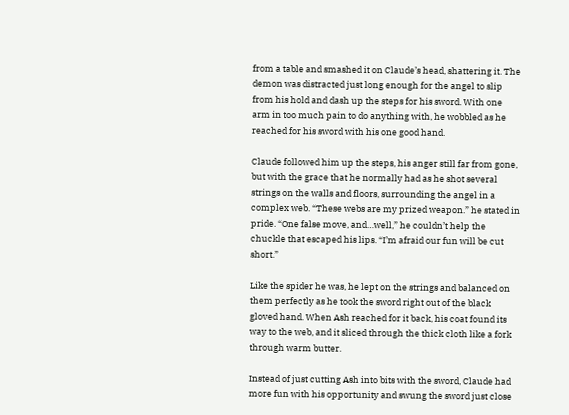from a table and smashed it on Claude’s head, shattering it. The demon was distracted just long enough for the angel to slip from his hold and dash up the steps for his sword. With one arm in too much pain to do anything with, he wobbled as he reached for his sword with his one good hand.

Claude followed him up the steps, his anger still far from gone, but with the grace that he normally had as he shot several strings on the walls and floors, surrounding the angel in a complex web. “These webs are my prized weapon.” he stated in pride. “One false move, and…well,” he couldn’t help the chuckle that escaped his lips. “I’m afraid our fun will be cut short.”

Like the spider he was, he lept on the strings and balanced on them perfectly as he took the sword right out of the black gloved hand. When Ash reached for it back, his coat found its way to the web, and it sliced through the thick cloth like a fork through warm butter.

Instead of just cutting Ash into bits with the sword, Claude had more fun with his opportunity and swung the sword just close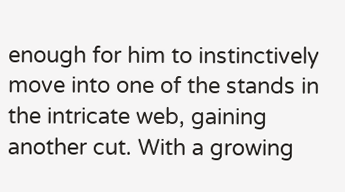enough for him to instinctively move into one of the stands in the intricate web, gaining another cut. With a growing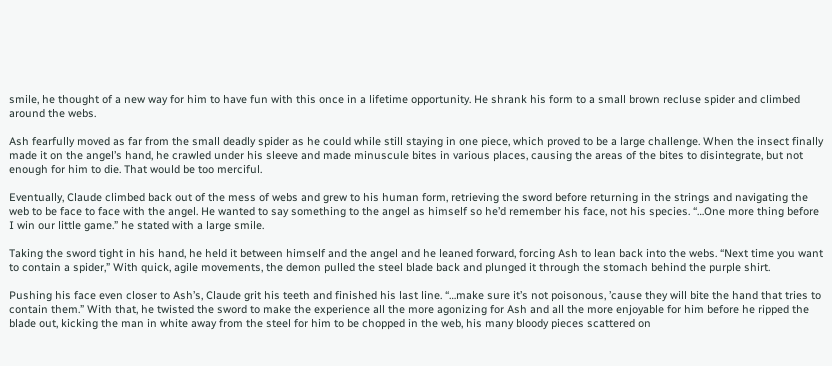smile, he thought of a new way for him to have fun with this once in a lifetime opportunity. He shrank his form to a small brown recluse spider and climbed around the webs.

Ash fearfully moved as far from the small deadly spider as he could while still staying in one piece, which proved to be a large challenge. When the insect finally made it on the angel’s hand, he crawled under his sleeve and made minuscule bites in various places, causing the areas of the bites to disintegrate, but not enough for him to die. That would be too merciful.

Eventually, Claude climbed back out of the mess of webs and grew to his human form, retrieving the sword before returning in the strings and navigating the web to be face to face with the angel. He wanted to say something to the angel as himself so he’d remember his face, not his species. “…One more thing before I win our little game.” he stated with a large smile.

Taking the sword tight in his hand, he held it between himself and the angel and he leaned forward, forcing Ash to lean back into the webs. “Next time you want to contain a spider,” With quick, agile movements, the demon pulled the steel blade back and plunged it through the stomach behind the purple shirt.

Pushing his face even closer to Ash’s, Claude grit his teeth and finished his last line. “…make sure it’s not poisonous, ’cause they will bite the hand that tries to contain them.” With that, he twisted the sword to make the experience all the more agonizing for Ash and all the more enjoyable for him before he ripped the blade out, kicking the man in white away from the steel for him to be chopped in the web, his many bloody pieces scattered on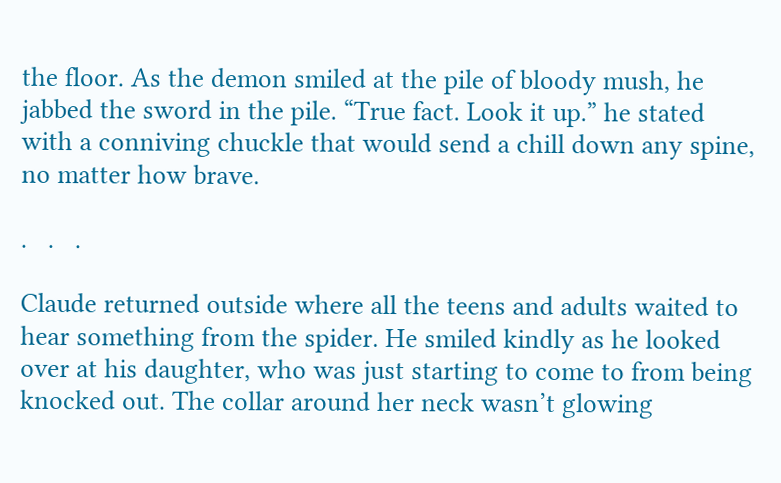the floor. As the demon smiled at the pile of bloody mush, he jabbed the sword in the pile. “True fact. Look it up.” he stated with a conniving chuckle that would send a chill down any spine, no matter how brave.

.   .   .

Claude returned outside where all the teens and adults waited to hear something from the spider. He smiled kindly as he looked over at his daughter, who was just starting to come to from being knocked out. The collar around her neck wasn’t glowing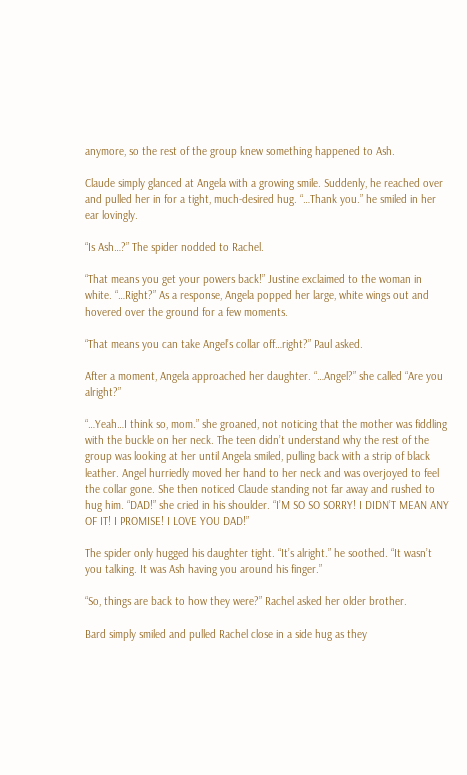anymore, so the rest of the group knew something happened to Ash.

Claude simply glanced at Angela with a growing smile. Suddenly, he reached over and pulled her in for a tight, much-desired hug. “…Thank you.” he smiled in her ear lovingly.

“Is Ash…?” The spider nodded to Rachel.

“That means you get your powers back!” Justine exclaimed to the woman in white. “…Right?” As a response, Angela popped her large, white wings out and hovered over the ground for a few moments.

“That means you can take Angel’s collar off…right?” Paul asked.

After a moment, Angela approached her daughter. “…Angel?” she called “Are you alright?”

“…Yeah…I think so, mom.” she groaned, not noticing that the mother was fiddling with the buckle on her neck. The teen didn’t understand why the rest of the group was looking at her until Angela smiled, pulling back with a strip of black leather. Angel hurriedly moved her hand to her neck and was overjoyed to feel the collar gone. She then noticed Claude standing not far away and rushed to hug him. “DAD!” she cried in his shoulder. “I’M SO SO SORRY! I DIDN’T MEAN ANY OF IT! I PROMISE! I LOVE YOU DAD!”

The spider only hugged his daughter tight. “It’s alright.” he soothed. “It wasn’t you talking. It was Ash having you around his finger.”

“So, things are back to how they were?” Rachel asked her older brother.

Bard simply smiled and pulled Rachel close in a side hug as they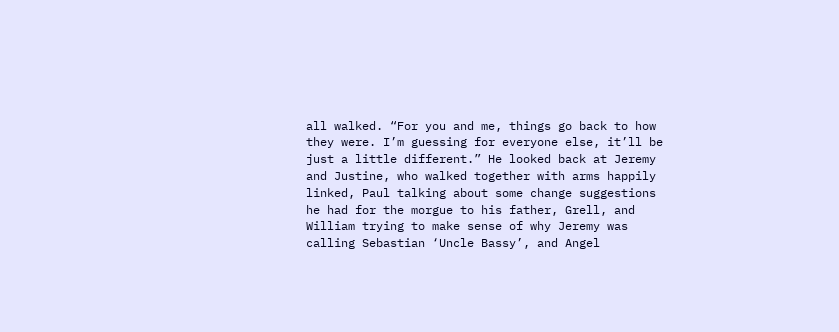all walked. “For you and me, things go back to how they were. I’m guessing for everyone else, it’ll be just a little different.” He looked back at Jeremy and Justine, who walked together with arms happily linked, Paul talking about some change suggestions he had for the morgue to his father, Grell, and William trying to make sense of why Jeremy was calling Sebastian ‘Uncle Bassy’, and Angel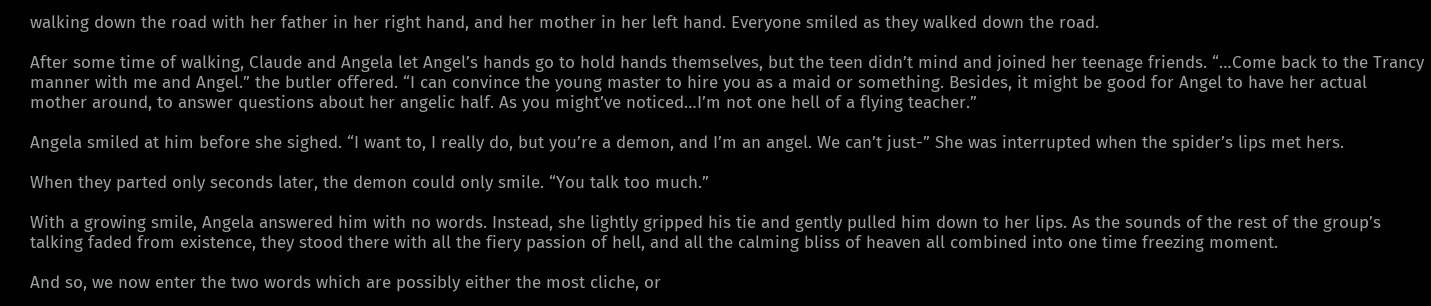walking down the road with her father in her right hand, and her mother in her left hand. Everyone smiled as they walked down the road.

After some time of walking, Claude and Angela let Angel’s hands go to hold hands themselves, but the teen didn’t mind and joined her teenage friends. “…Come back to the Trancy manner with me and Angel.” the butler offered. “I can convince the young master to hire you as a maid or something. Besides, it might be good for Angel to have her actual mother around, to answer questions about her angelic half. As you might’ve noticed…I’m not one hell of a flying teacher.”

Angela smiled at him before she sighed. “I want to, I really do, but you’re a demon, and I’m an angel. We can’t just-” She was interrupted when the spider’s lips met hers.

When they parted only seconds later, the demon could only smile. “You talk too much.”

With a growing smile, Angela answered him with no words. Instead, she lightly gripped his tie and gently pulled him down to her lips. As the sounds of the rest of the group’s talking faded from existence, they stood there with all the fiery passion of hell, and all the calming bliss of heaven all combined into one time freezing moment.

And so, we now enter the two words which are possibly either the most cliche, or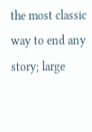the most classic way to end any story; large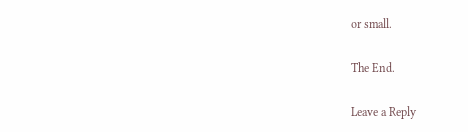or small.

The End.

Leave a Reply